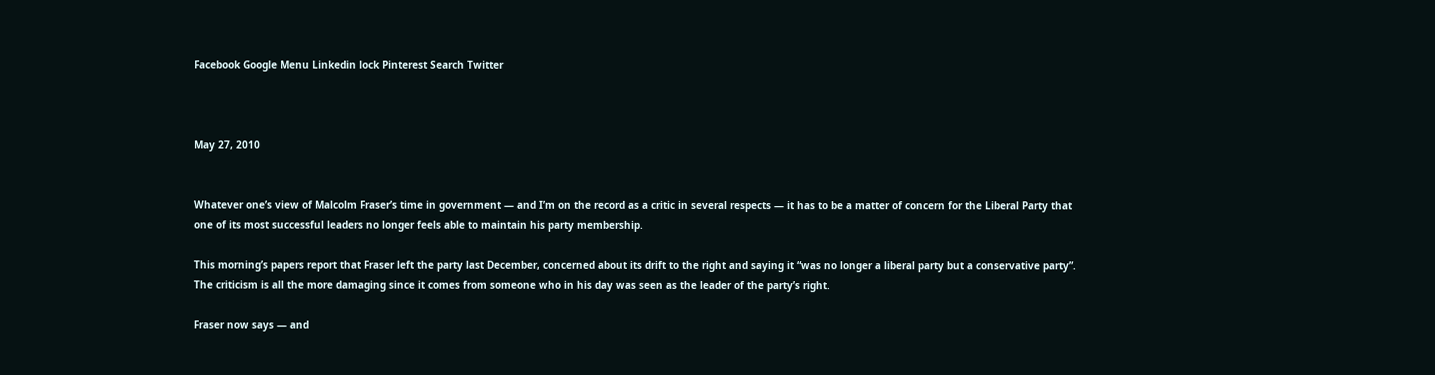Facebook Google Menu Linkedin lock Pinterest Search Twitter



May 27, 2010


Whatever one’s view of Malcolm Fraser’s time in government — and I’m on the record as a critic in several respects — it has to be a matter of concern for the Liberal Party that one of its most successful leaders no longer feels able to maintain his party membership.

This morning’s papers report that Fraser left the party last December, concerned about its drift to the right and saying it “was no longer a liberal party but a conservative party”. The criticism is all the more damaging since it comes from someone who in his day was seen as the leader of the party’s right.

Fraser now says — and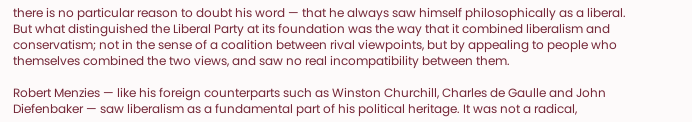there is no particular reason to doubt his word — that he always saw himself philosophically as a liberal. But what distinguished the Liberal Party at its foundation was the way that it combined liberalism and conservatism; not in the sense of a coalition between rival viewpoints, but by appealing to people who themselves combined the two views, and saw no real incompatibility between them.

Robert Menzies — like his foreign counterparts such as Winston Churchill, Charles de Gaulle and John Diefenbaker — saw liberalism as a fundamental part of his political heritage. It was not a radical,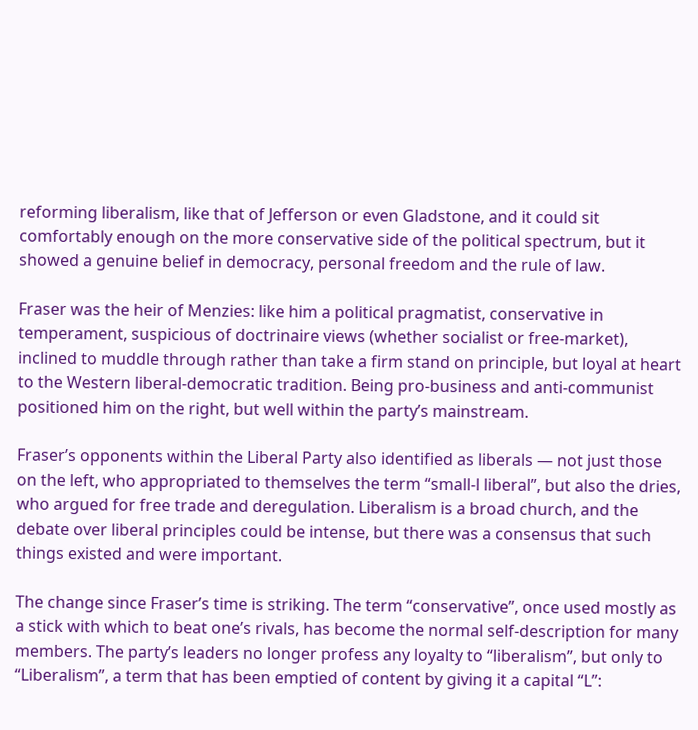reforming liberalism, like that of Jefferson or even Gladstone, and it could sit comfortably enough on the more conservative side of the political spectrum, but it showed a genuine belief in democracy, personal freedom and the rule of law.

Fraser was the heir of Menzies: like him a political pragmatist, conservative in temperament, suspicious of doctrinaire views (whether socialist or free-market), inclined to muddle through rather than take a firm stand on principle, but loyal at heart to the Western liberal-democratic tradition. Being pro-business and anti-communist positioned him on the right, but well within the party’s mainstream.

Fraser’s opponents within the Liberal Party also identified as liberals — not just those on the left, who appropriated to themselves the term “small-l liberal”, but also the dries, who argued for free trade and deregulation. Liberalism is a broad church, and the debate over liberal principles could be intense, but there was a consensus that such things existed and were important.

The change since Fraser’s time is striking. The term “conservative”, once used mostly as a stick with which to beat one’s rivals, has become the normal self-description for many members. The party’s leaders no longer profess any loyalty to “liberalism”, but only to “Liberalism”, a term that has been emptied of content by giving it a capital “L”: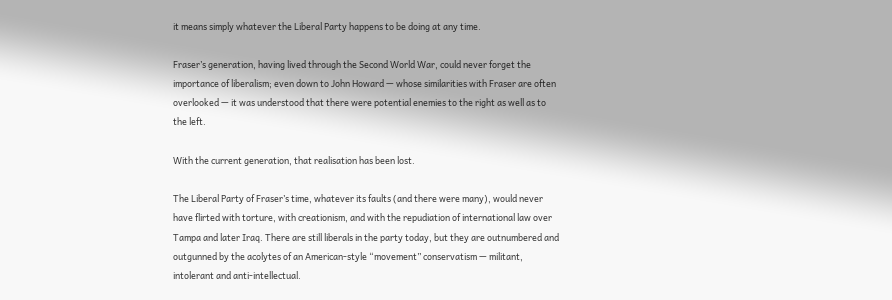it means simply whatever the Liberal Party happens to be doing at any time.

Fraser’s generation, having lived through the Second World War, could never forget the importance of liberalism; even down to John Howard — whose similarities with Fraser are often overlooked — it was understood that there were potential enemies to the right as well as to the left.

With the current generation, that realisation has been lost.

The Liberal Party of Fraser’s time, whatever its faults (and there were many), would never have flirted with torture, with creationism, and with the repudiation of international law over Tampa and later Iraq. There are still liberals in the party today, but they are outnumbered and outgunned by the acolytes of an American-style “movement” conservatism — militant, intolerant and anti-intellectual.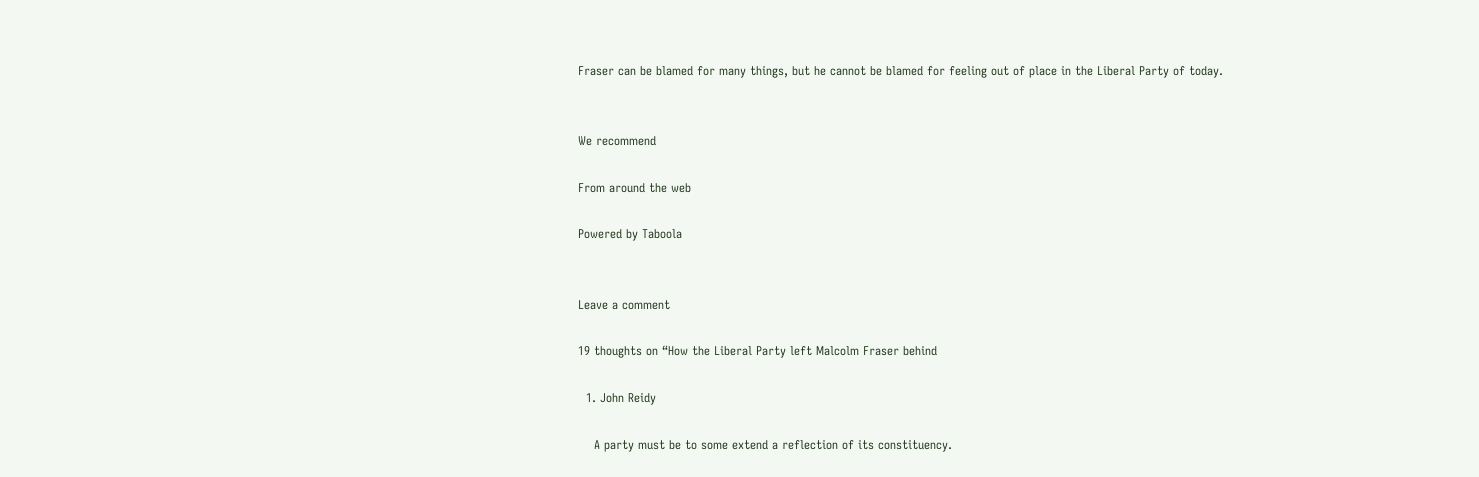Fraser can be blamed for many things, but he cannot be blamed for feeling out of place in the Liberal Party of today.


We recommend

From around the web

Powered by Taboola


Leave a comment

19 thoughts on “How the Liberal Party left Malcolm Fraser behind

  1. John Reidy

    A party must be to some extend a reflection of its constituency.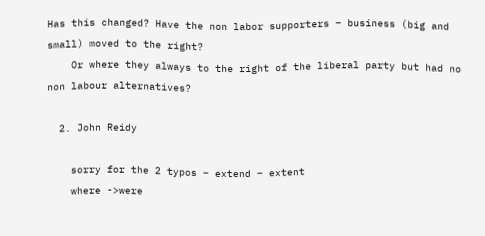Has this changed? Have the non labor supporters – business (big and small) moved to the right?
    Or where they always to the right of the liberal party but had no non labour alternatives?

  2. John Reidy

    sorry for the 2 typos – extend – extent
    where ->were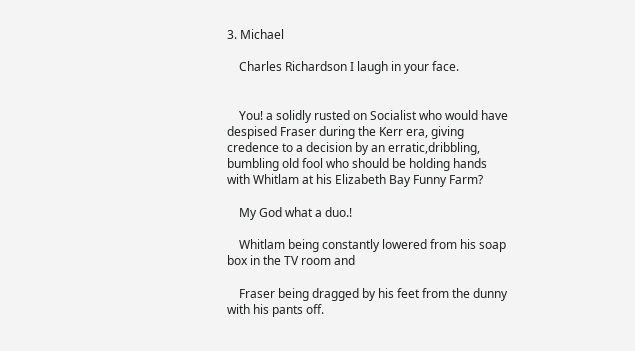3. Michael

    Charles Richardson I laugh in your face.


    You! a solidly rusted on Socialist who would have despised Fraser during the Kerr era, giving credence to a decision by an erratic,dribbling, bumbling old fool who should be holding hands with Whitlam at his Elizabeth Bay Funny Farm?

    My God what a duo.!

    Whitlam being constantly lowered from his soap box in the TV room and

    Fraser being dragged by his feet from the dunny with his pants off.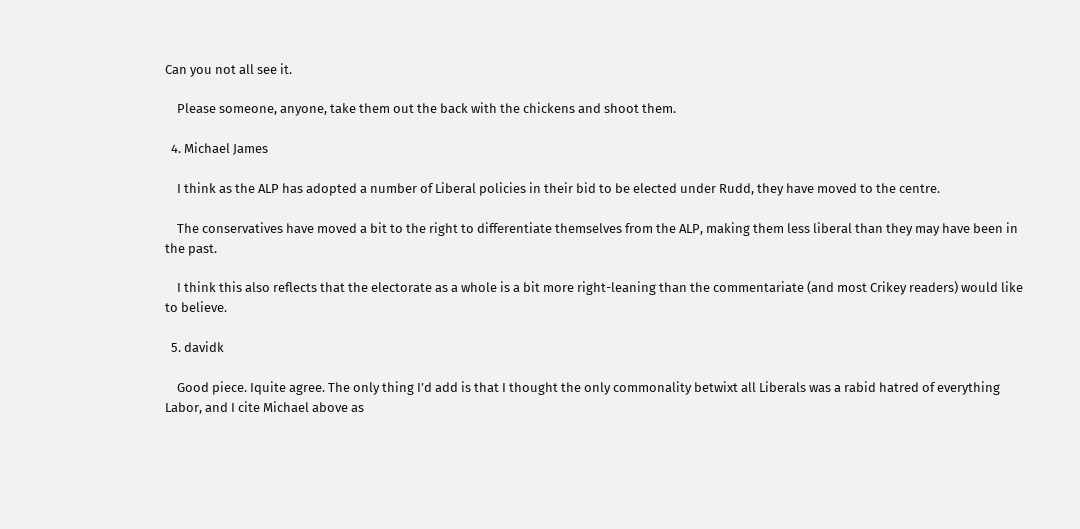Can you not all see it.

    Please someone, anyone, take them out the back with the chickens and shoot them.

  4. Michael James

    I think as the ALP has adopted a number of Liberal policies in their bid to be elected under Rudd, they have moved to the centre.

    The conservatives have moved a bit to the right to differentiate themselves from the ALP, making them less liberal than they may have been in the past.

    I think this also reflects that the electorate as a whole is a bit more right-leaning than the commentariate (and most Crikey readers) would like to believe.

  5. davidk

    Good piece. Iquite agree. The only thing I’d add is that I thought the only commonality betwixt all Liberals was a rabid hatred of everything Labor, and I cite Michael above as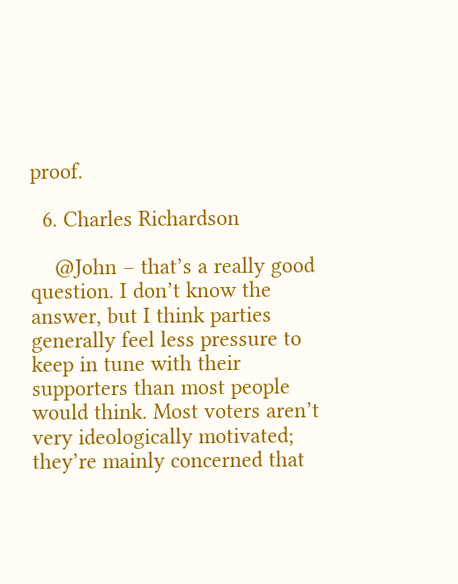proof.

  6. Charles Richardson

    @John – that’s a really good question. I don’t know the answer, but I think parties generally feel less pressure to keep in tune with their supporters than most people would think. Most voters aren’t very ideologically motivated; they’re mainly concerned that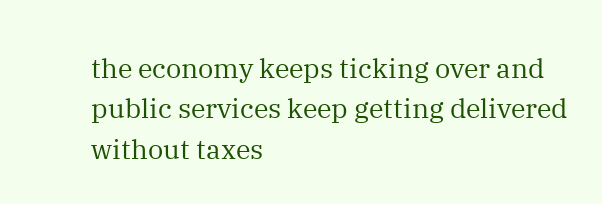the economy keeps ticking over and public services keep getting delivered without taxes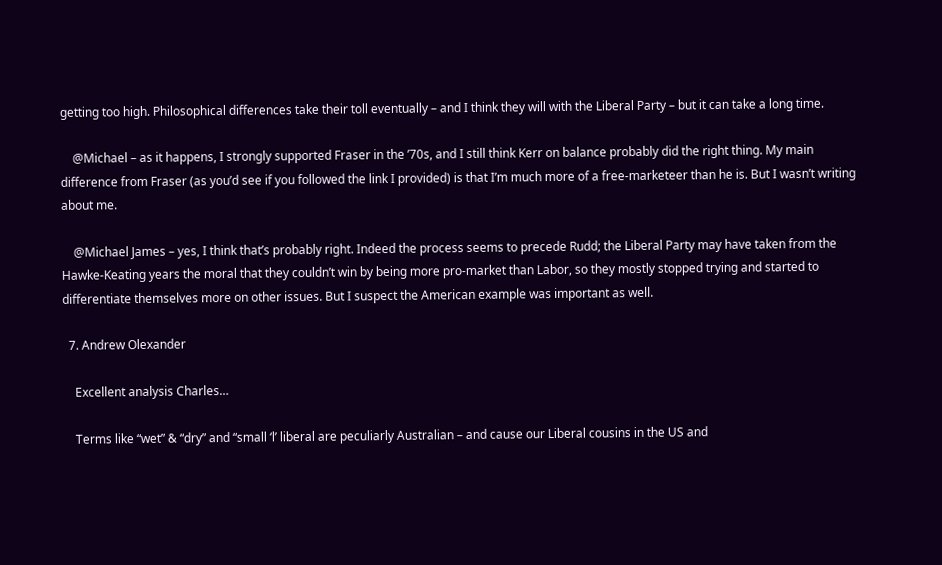getting too high. Philosophical differences take their toll eventually – and I think they will with the Liberal Party – but it can take a long time.

    @Michael – as it happens, I strongly supported Fraser in the ’70s, and I still think Kerr on balance probably did the right thing. My main difference from Fraser (as you’d see if you followed the link I provided) is that I’m much more of a free-marketeer than he is. But I wasn’t writing about me.

    @Michael James – yes, I think that’s probably right. Indeed the process seems to precede Rudd; the Liberal Party may have taken from the Hawke-Keating years the moral that they couldn’t win by being more pro-market than Labor, so they mostly stopped trying and started to differentiate themselves more on other issues. But I suspect the American example was important as well.

  7. Andrew Olexander

    Excellent analysis Charles…

    Terms like “wet” & “dry” and “small ‘l’ liberal are peculiarly Australian – and cause our Liberal cousins in the US and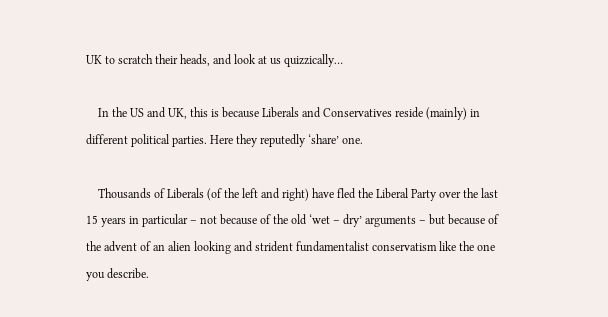UK to scratch their heads, and look at us quizzically…

    In the US and UK, this is because Liberals and Conservatives reside (mainly) in different political parties. Here they reputedly ‘share’ one.

    Thousands of Liberals (of the left and right) have fled the Liberal Party over the last 15 years in particular – not because of the old ‘wet – dry’ arguments – but because of the advent of an alien looking and strident fundamentalist conservatism like the one you describe.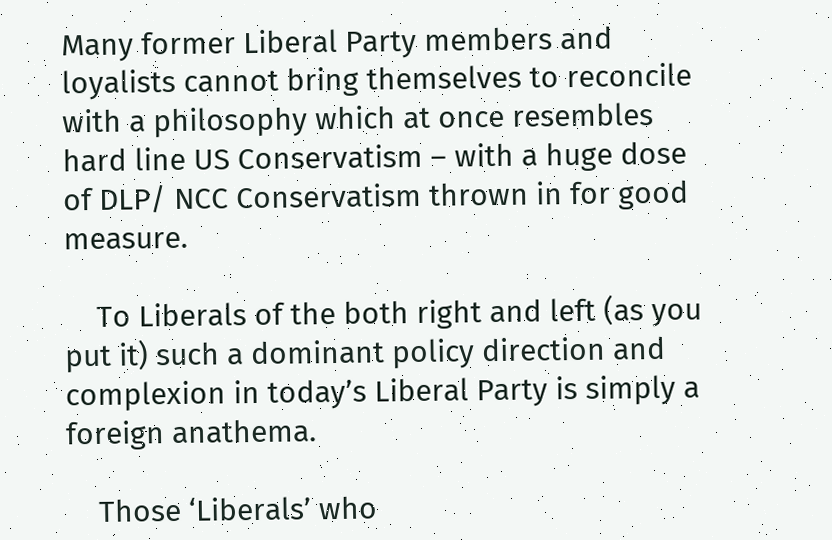Many former Liberal Party members and loyalists cannot bring themselves to reconcile with a philosophy which at once resembles hard line US Conservatism – with a huge dose of DLP/ NCC Conservatism thrown in for good measure.

    To Liberals of the both right and left (as you put it) such a dominant policy direction and complexion in today’s Liberal Party is simply a foreign anathema.

    Those ‘Liberals’ who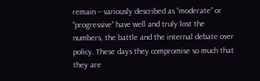remain – variously described as “moderate” or “progressive” have well and truly lost the numbers, the battle and the internal debate over policy. These days they compromise so much that they are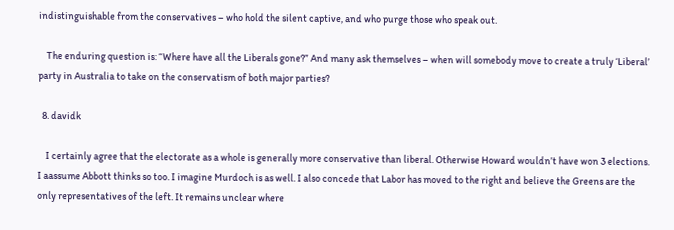indistinguishable from the conservatives – who hold the silent captive, and who purge those who speak out.

    The enduring question is: “Where have all the Liberals gone?” And many ask themselves – when will somebody move to create a truly ‘Liberal’ party in Australia to take on the conservatism of both major parties?

  8. davidk

    I certainly agree that the electorate as a whole is generally more conservative than liberal. Otherwise Howard wouldn’t have won 3 elections. I aassume Abbott thinks so too. I imagine Murdoch is as well. I also concede that Labor has moved to the right and believe the Greens are the only representatives of the left. It remains unclear where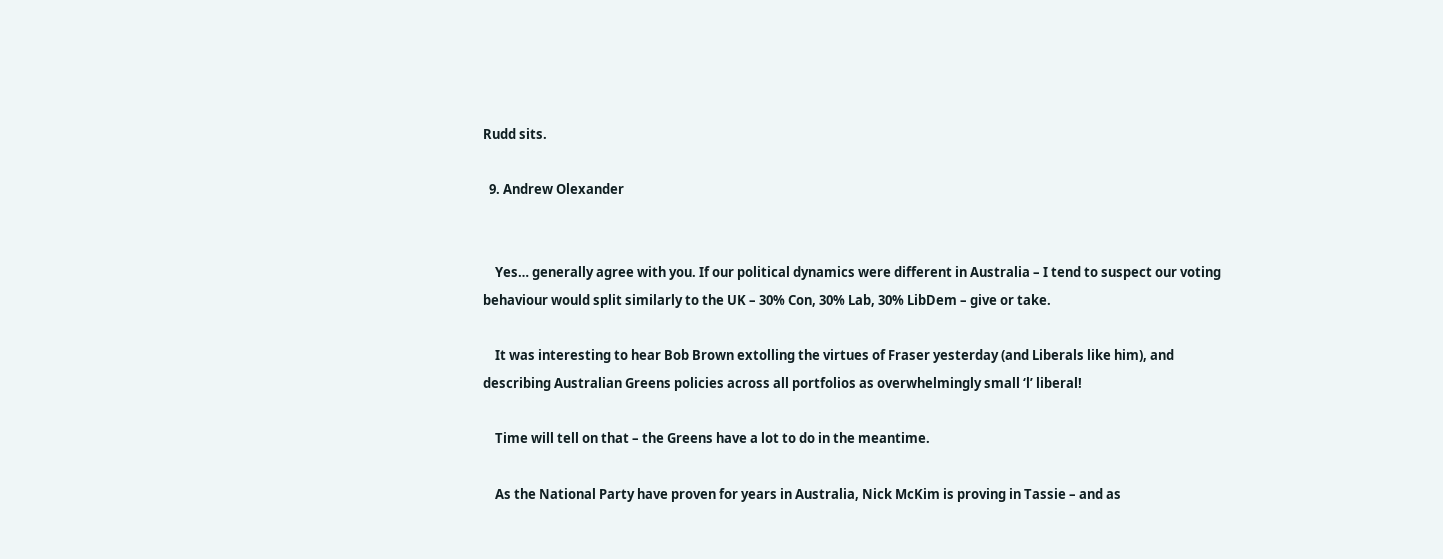Rudd sits.

  9. Andrew Olexander


    Yes… generally agree with you. If our political dynamics were different in Australia – I tend to suspect our voting behaviour would split similarly to the UK – 30% Con, 30% Lab, 30% LibDem – give or take.

    It was interesting to hear Bob Brown extolling the virtues of Fraser yesterday (and Liberals like him), and describing Australian Greens policies across all portfolios as overwhelmingly small ‘l’ liberal!

    Time will tell on that – the Greens have a lot to do in the meantime.

    As the National Party have proven for years in Australia, Nick McKim is proving in Tassie – and as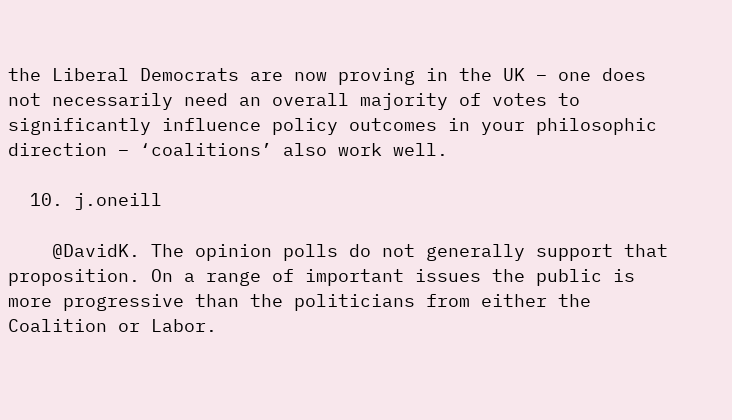the Liberal Democrats are now proving in the UK – one does not necessarily need an overall majority of votes to significantly influence policy outcomes in your philosophic direction – ‘coalitions’ also work well.

  10. j.oneill

    @DavidK. The opinion polls do not generally support that proposition. On a range of important issues the public is more progressive than the politicians from either the Coalition or Labor.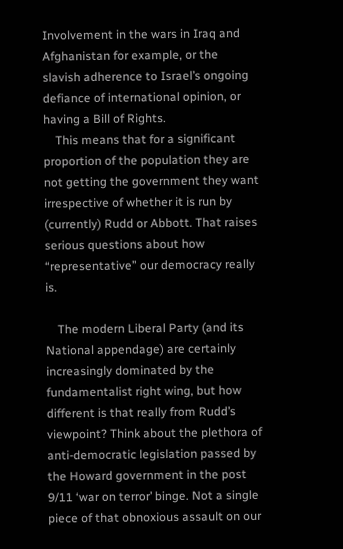Involvement in the wars in Iraq and Afghanistan for example, or the slavish adherence to Israel’s ongoing defiance of international opinion, or having a Bill of Rights.
    This means that for a significant proportion of the population they are not getting the government they want irrespective of whether it is run by (currently) Rudd or Abbott. That raises serious questions about how “representative” our democracy really is.

    The modern Liberal Party (and its National appendage) are certainly increasingly dominated by the fundamentalist right wing, but how different is that really from Rudd’s viewpoint? Think about the plethora of anti-democratic legislation passed by the Howard government in the post 9/11 ‘war on terror’ binge. Not a single piece of that obnoxious assault on our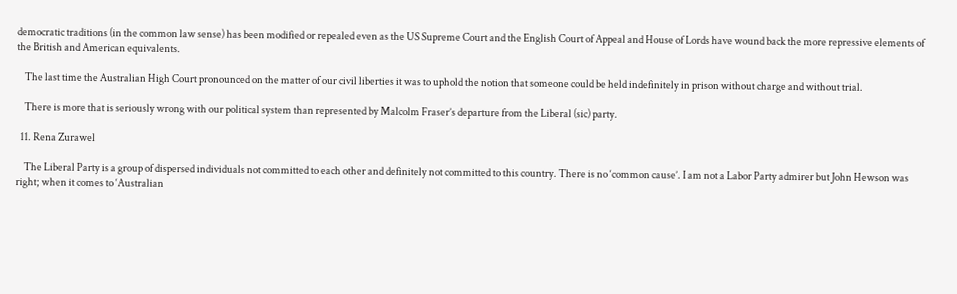democratic traditions (in the common law sense) has been modified or repealed even as the US Supreme Court and the English Court of Appeal and House of Lords have wound back the more repressive elements of the British and American equivalents.

    The last time the Australian High Court pronounced on the matter of our civil liberties it was to uphold the notion that someone could be held indefinitely in prison without charge and without trial.

    There is more that is seriously wrong with our political system than represented by Malcolm Fraser’s departure from the Liberal (sic) party.

  11. Rena Zurawel

    The Liberal Party is a group of dispersed individuals not committed to each other and definitely not committed to this country. There is no ‘common cause’. I am not a Labor Party admirer but John Hewson was right; when it comes to ‘Australian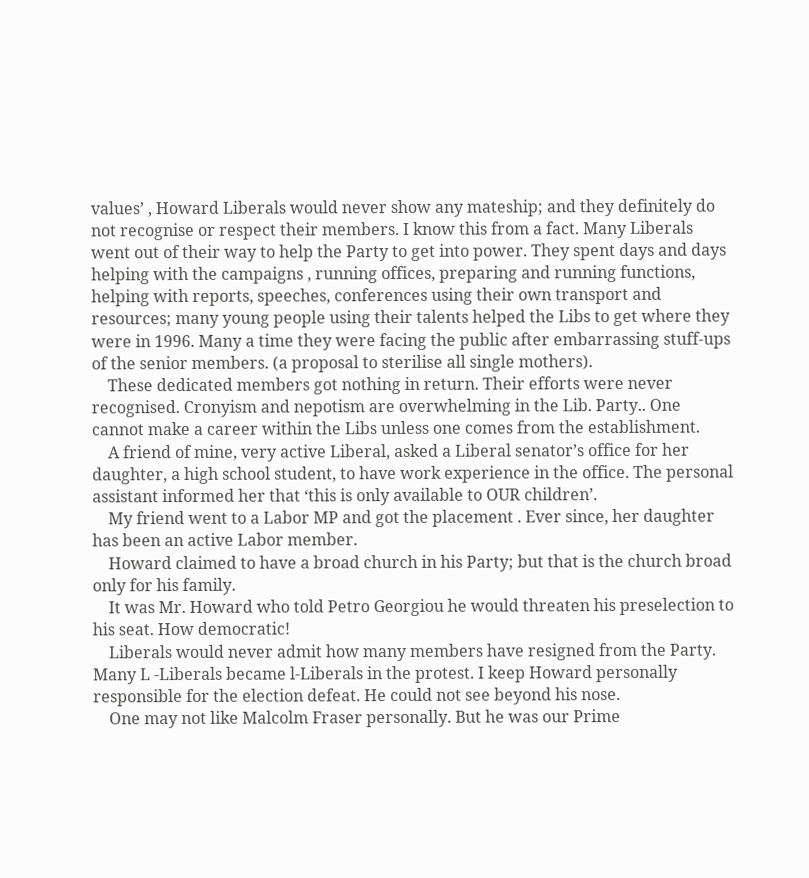values’ , Howard Liberals would never show any mateship; and they definitely do not recognise or respect their members. I know this from a fact. Many Liberals went out of their way to help the Party to get into power. They spent days and days helping with the campaigns , running offices, preparing and running functions, helping with reports, speeches, conferences using their own transport and resources; many young people using their talents helped the Libs to get where they were in 1996. Many a time they were facing the public after embarrassing stuff-ups of the senior members. (a proposal to sterilise all single mothers).
    These dedicated members got nothing in return. Their efforts were never recognised. Cronyism and nepotism are overwhelming in the Lib. Party.. One cannot make a career within the Libs unless one comes from the establishment.
    A friend of mine, very active Liberal, asked a Liberal senator’s office for her daughter, a high school student, to have work experience in the office. The personal assistant informed her that ‘this is only available to OUR children’.
    My friend went to a Labor MP and got the placement . Ever since, her daughter has been an active Labor member.
    Howard claimed to have a broad church in his Party; but that is the church broad only for his family.
    It was Mr. Howard who told Petro Georgiou he would threaten his preselection to his seat. How democratic!
    Liberals would never admit how many members have resigned from the Party. Many L -Liberals became l-Liberals in the protest. I keep Howard personally responsible for the election defeat. He could not see beyond his nose.
    One may not like Malcolm Fraser personally. But he was our Prime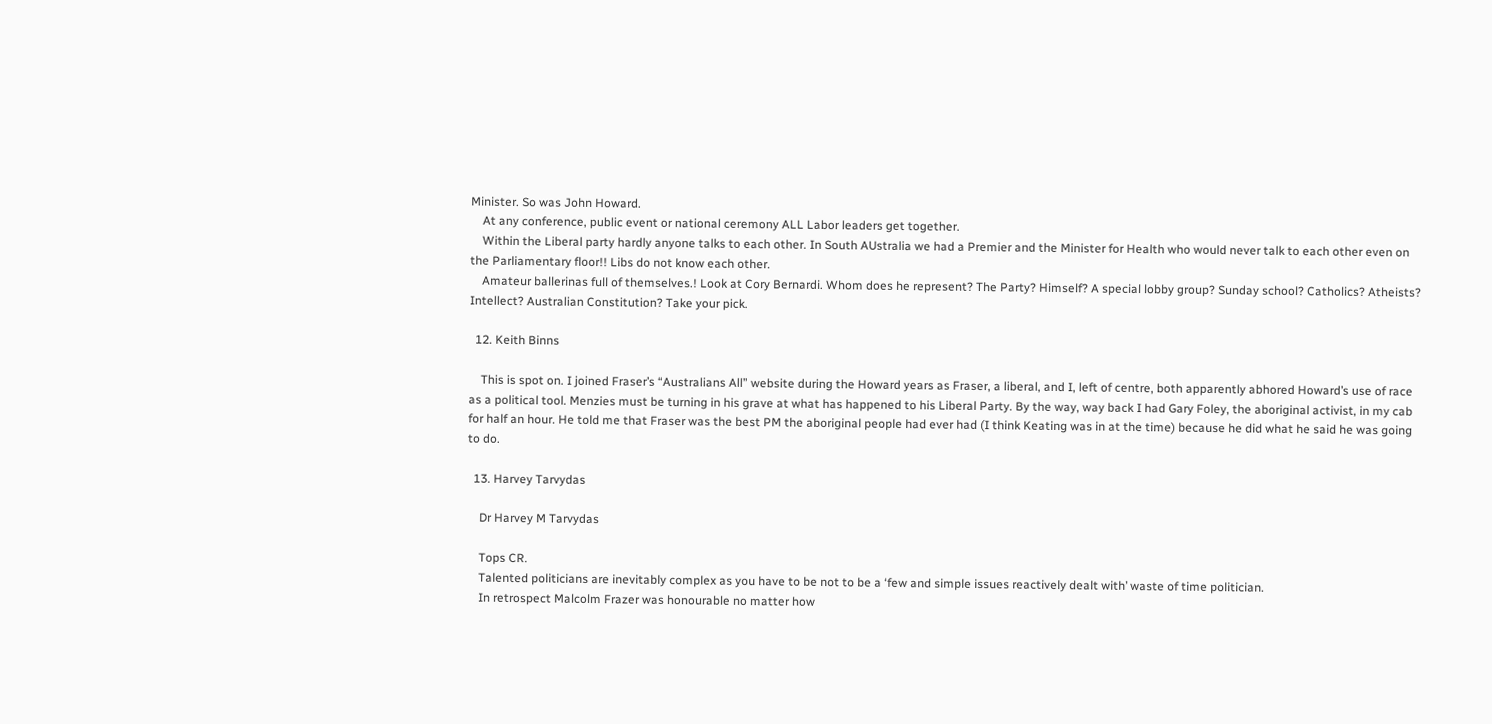Minister. So was John Howard.
    At any conference, public event or national ceremony ALL Labor leaders get together.
    Within the Liberal party hardly anyone talks to each other. In South AUstralia we had a Premier and the Minister for Health who would never talk to each other even on the Parliamentary floor!! Libs do not know each other.
    Amateur ballerinas full of themselves.! Look at Cory Bernardi. Whom does he represent? The Party? Himself? A special lobby group? Sunday school? Catholics? Atheists? Intellect? Australian Constitution? Take your pick.

  12. Keith Binns

    This is spot on. I joined Fraser’s “Australians All” website during the Howard years as Fraser, a liberal, and I, left of centre, both apparently abhored Howard’s use of race as a political tool. Menzies must be turning in his grave at what has happened to his Liberal Party. By the way, way back I had Gary Foley, the aboriginal activist, in my cab for half an hour. He told me that Fraser was the best PM the aboriginal people had ever had (I think Keating was in at the time) because he did what he said he was going to do.

  13. Harvey Tarvydas

    Dr Harvey M Tarvydas

    Tops CR.
    Talented politicians are inevitably complex as you have to be not to be a ‘few and simple issues reactively dealt with’ waste of time politician.
    In retrospect Malcolm Frazer was honourable no matter how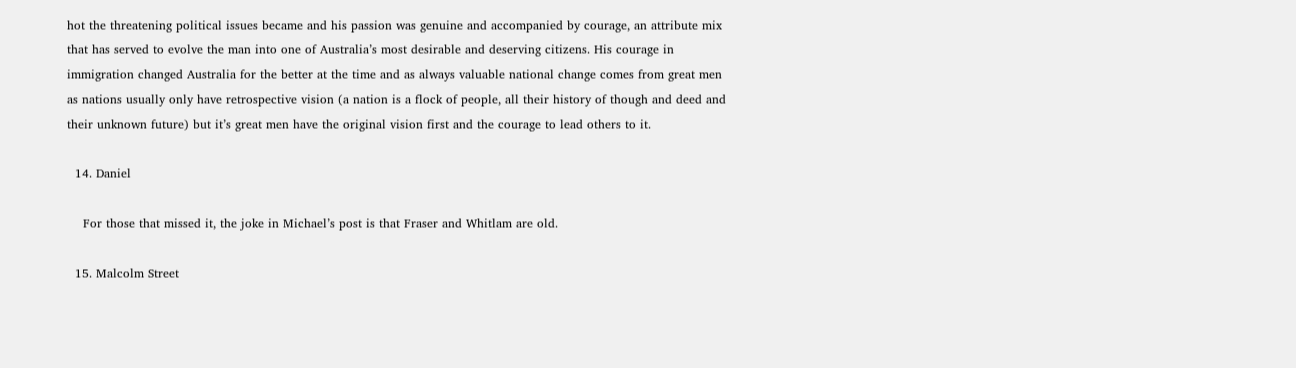hot the threatening political issues became and his passion was genuine and accompanied by courage, an attribute mix that has served to evolve the man into one of Australia’s most desirable and deserving citizens. His courage in immigration changed Australia for the better at the time and as always valuable national change comes from great men as nations usually only have retrospective vision (a nation is a flock of people, all their history of though and deed and their unknown future) but it’s great men have the original vision first and the courage to lead others to it.

  14. Daniel

    For those that missed it, the joke in Michael’s post is that Fraser and Whitlam are old.

  15. Malcolm Street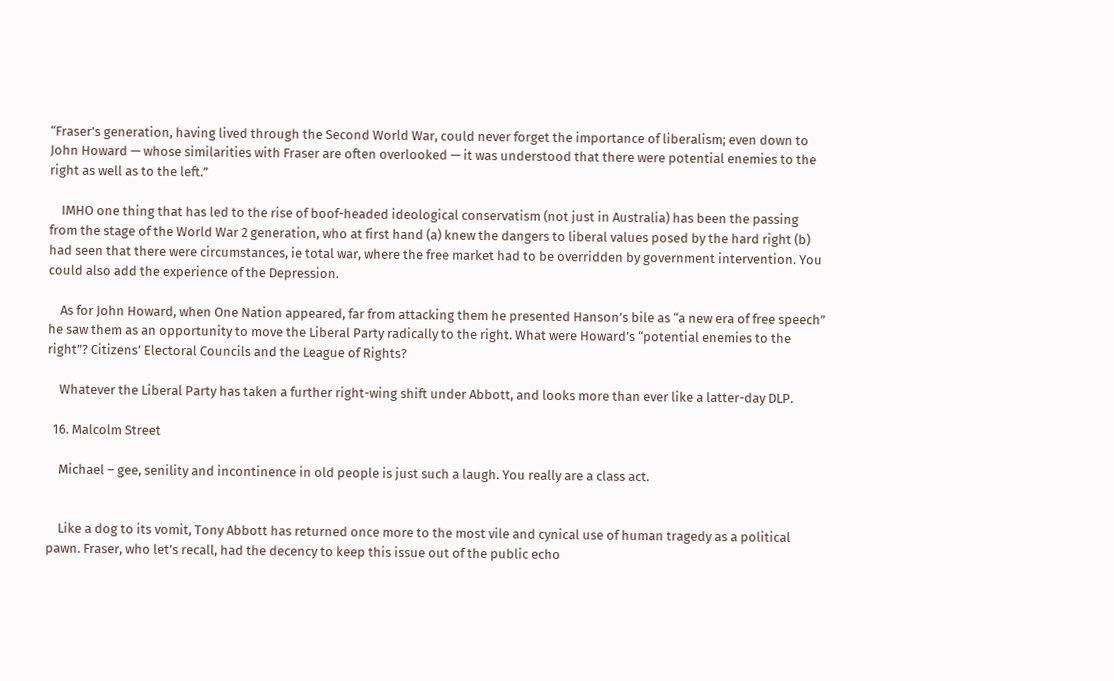“Fraser’s generation, having lived through the Second World War, could never forget the importance of liberalism; even down to John Howard — whose similarities with Fraser are often overlooked — it was understood that there were potential enemies to the right as well as to the left.”

    IMHO one thing that has led to the rise of boof-headed ideological conservatism (not just in Australia) has been the passing from the stage of the World War 2 generation, who at first hand (a) knew the dangers to liberal values posed by the hard right (b) had seen that there were circumstances, ie total war, where the free market had to be overridden by government intervention. You could also add the experience of the Depression.

    As for John Howard, when One Nation appeared, far from attacking them he presented Hanson’s bile as “a new era of free speech” he saw them as an opportunity to move the Liberal Party radically to the right. What were Howard’s “potential enemies to the right”? Citizens’ Electoral Councils and the League of Rights?

    Whatever the Liberal Party has taken a further right-wing shift under Abbott, and looks more than ever like a latter-day DLP.

  16. Malcolm Street

    Michael – gee, senility and incontinence in old people is just such a laugh. You really are a class act.


    Like a dog to its vomit, Tony Abbott has returned once more to the most vile and cynical use of human tragedy as a political pawn. Fraser, who let’s recall, had the decency to keep this issue out of the public echo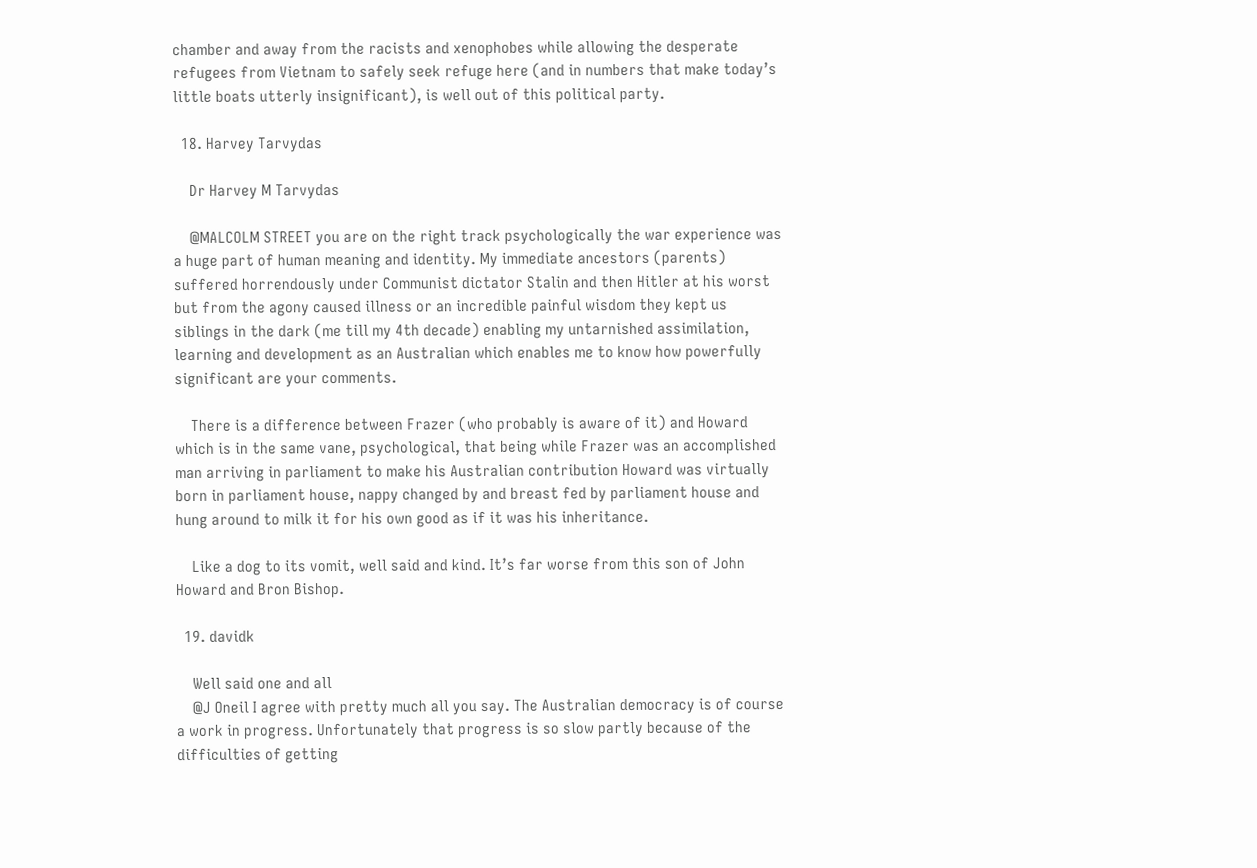chamber and away from the racists and xenophobes while allowing the desperate refugees from Vietnam to safely seek refuge here (and in numbers that make today’s little boats utterly insignificant), is well out of this political party.

  18. Harvey Tarvydas

    Dr Harvey M Tarvydas

    @MALCOLM STREET you are on the right track psychologically the war experience was a huge part of human meaning and identity. My immediate ancestors (parents) suffered horrendously under Communist dictator Stalin and then Hitler at his worst but from the agony caused illness or an incredible painful wisdom they kept us siblings in the dark (me till my 4th decade) enabling my untarnished assimilation, learning and development as an Australian which enables me to know how powerfully significant are your comments.

    There is a difference between Frazer (who probably is aware of it) and Howard which is in the same vane, psychological, that being while Frazer was an accomplished man arriving in parliament to make his Australian contribution Howard was virtually born in parliament house, nappy changed by and breast fed by parliament house and hung around to milk it for his own good as if it was his inheritance.

    Like a dog to its vomit, well said and kind. It’s far worse from this son of John Howard and Bron Bishop.

  19. davidk

    Well said one and all
    @J Oneil I agree with pretty much all you say. The Australian democracy is of course a work in progress. Unfortunately that progress is so slow partly because of the difficulties of getting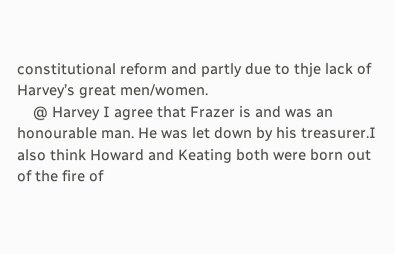constitutional reform and partly due to thje lack of Harvey’s great men/women.
    @ Harvey I agree that Frazer is and was an honourable man. He was let down by his treasurer.I also think Howard and Keating both were born out of the fire of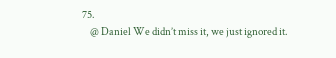75.
    @ Daniel We didn’t miss it, we just ignored it.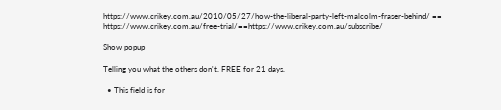https://www.crikey.com.au/2010/05/27/how-the-liberal-party-left-malcolm-fraser-behind/ == https://www.crikey.com.au/free-trial/==https://www.crikey.com.au/subscribe/

Show popup

Telling you what the others don't. FREE for 21 days.

  • This field is for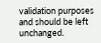validation purposes and should be left unchanged.